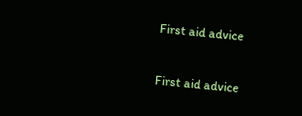First aid advice

First aid advice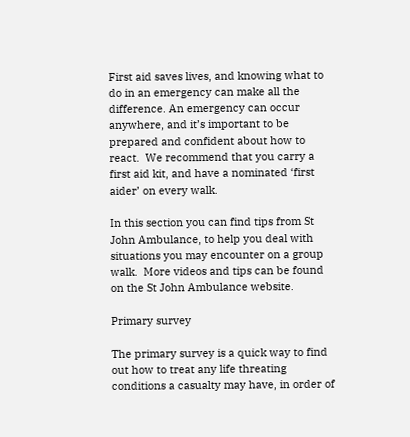First aid saves lives, and knowing what to do in an emergency can make all the difference. An emergency can occur anywhere, and it’s important to be prepared and confident about how to react.  We recommend that you carry a first aid kit, and have a nominated ‘first aider’ on every walk.

In this section you can find tips from St John Ambulance, to help you deal with situations you may encounter on a group walk.  More videos and tips can be found on the St John Ambulance website.

Primary survey

The primary survey is a quick way to find out how to treat any life threating conditions a casualty may have, in order of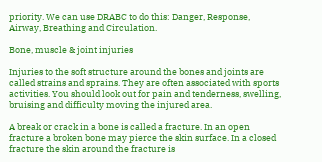priority. We can use DRABC to do this: Danger, Response, Airway, Breathing and Circulation.

Bone, muscle & joint injuries

Injuries to the soft structure around the bones and joints are called strains and sprains. They are often associated with sports activities. You should look out for pain and tenderness, swelling, bruising and difficulty moving the injured area.

A break or crack in a bone is called a fracture. In an open fracture a broken bone may pierce the skin surface. In a closed fracture the skin around the fracture is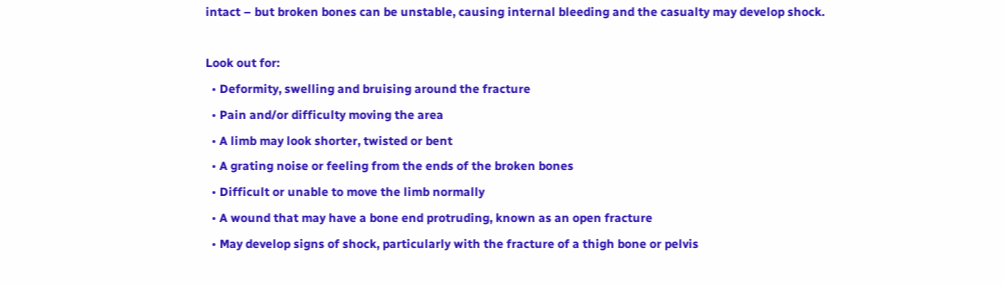intact – but broken bones can be unstable, causing internal bleeding and the casualty may develop shock.

Look out for:
  • Deformity, swelling and bruising around the fracture
  • Pain and/or difficulty moving the area
  • A limb may look shorter, twisted or bent
  • A grating noise or feeling from the ends of the broken bones
  • Difficult or unable to move the limb normally
  • A wound that may have a bone end protruding, known as an open fracture
  • May develop signs of shock, particularly with the fracture of a thigh bone or pelvis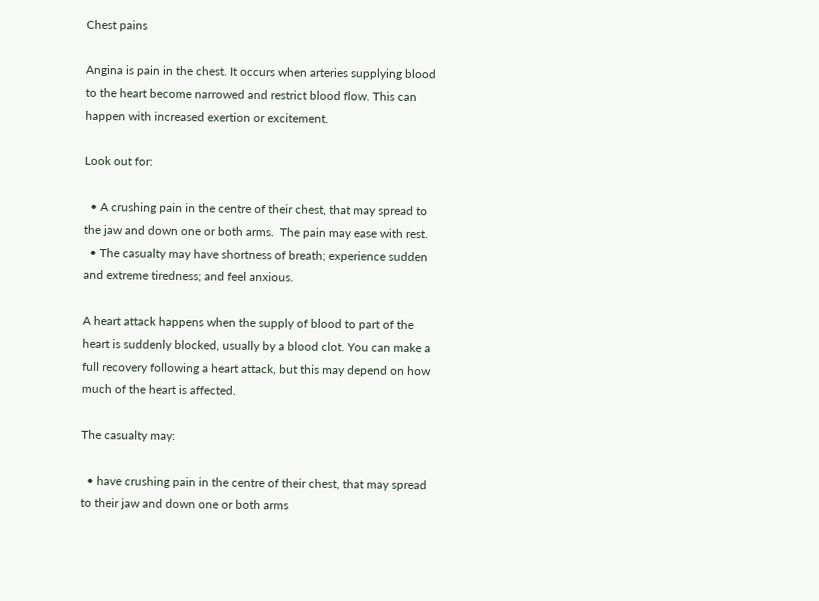Chest pains

Angina is pain in the chest. It occurs when arteries supplying blood to the heart become narrowed and restrict blood flow. This can happen with increased exertion or excitement.

Look out for:

  • A crushing pain in the centre of their chest, that may spread to the jaw and down one or both arms.  The pain may ease with rest.
  • The casualty may have shortness of breath; experience sudden and extreme tiredness; and feel anxious.

A heart attack happens when the supply of blood to part of the heart is suddenly blocked, usually by a blood clot. You can make a full recovery following a heart attack, but this may depend on how much of the heart is affected.

The casualty may:

  • have crushing pain in the centre of their chest, that may spread to their jaw and down one or both arms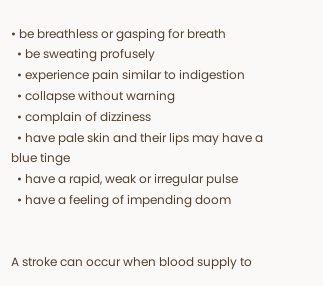• be breathless or gasping for breath
  • be sweating profusely
  • experience pain similar to indigestion
  • collapse without warning
  • complain of dizziness
  • have pale skin and their lips may have a blue tinge
  • have a rapid, weak or irregular pulse
  • have a feeling of impending doom


A stroke can occur when blood supply to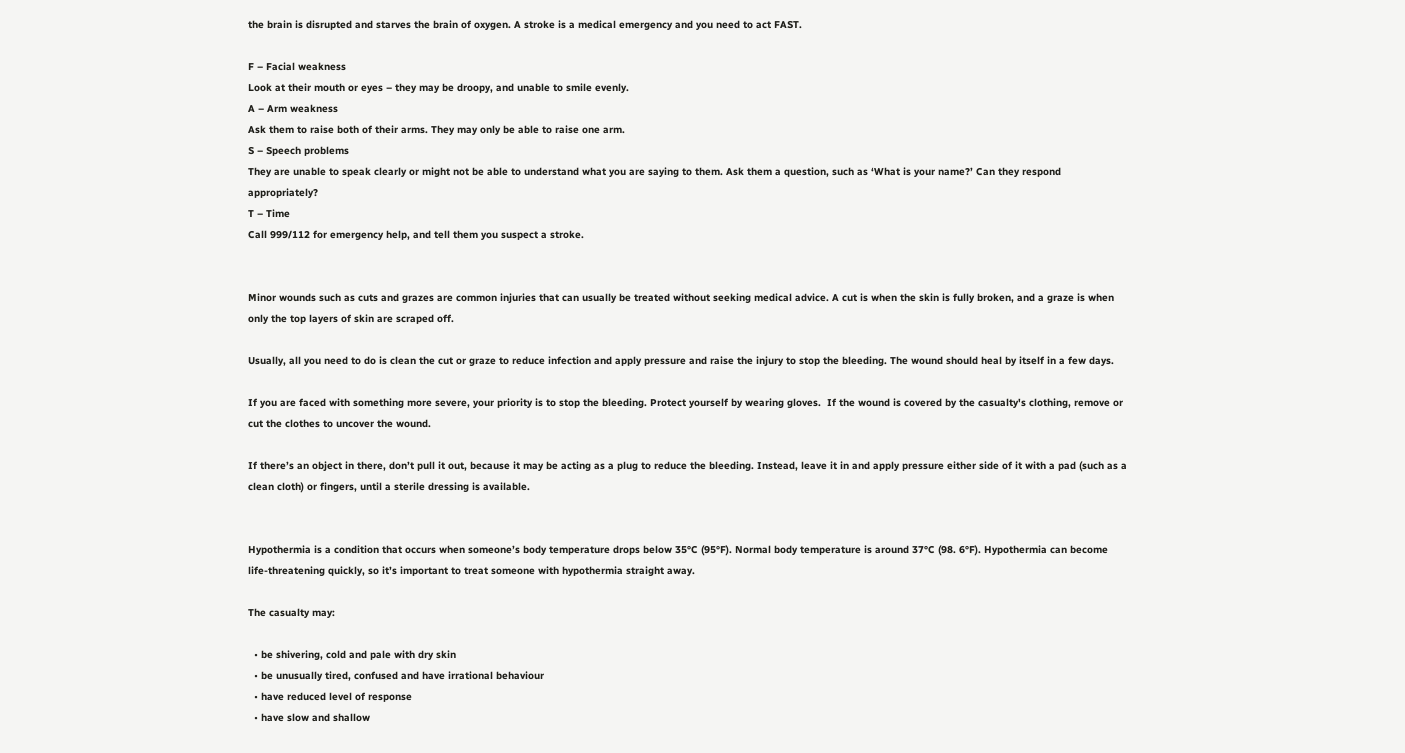the brain is disrupted and starves the brain of oxygen. A stroke is a medical emergency and you need to act FAST.

F – Facial weakness
Look at their mouth or eyes – they may be droopy, and unable to smile evenly.
A – Arm weakness
Ask them to raise both of their arms. They may only be able to raise one arm.
S – Speech problems
They are unable to speak clearly or might not be able to understand what you are saying to them. Ask them a question, such as ‘What is your name?’ Can they respond appropriately?
T – Time
Call 999/112 for emergency help, and tell them you suspect a stroke.


Minor wounds such as cuts and grazes are common injuries that can usually be treated without seeking medical advice. A cut is when the skin is fully broken, and a graze is when only the top layers of skin are scraped off.

Usually, all you need to do is clean the cut or graze to reduce infection and apply pressure and raise the injury to stop the bleeding. The wound should heal by itself in a few days.

If you are faced with something more severe, your priority is to stop the bleeding. Protect yourself by wearing gloves.  If the wound is covered by the casualty's clothing, remove or cut the clothes to uncover the wound.

If there’s an object in there, don’t pull it out, because it may be acting as a plug to reduce the bleeding. Instead, leave it in and apply pressure either side of it with a pad (such as a clean cloth) or fingers, until a sterile dressing is available.


Hypothermia is a condition that occurs when someone’s body temperature drops below 35°C (95°F). Normal body temperature is around 37°C (98. 6°F). Hypothermia can become life-threatening quickly, so it’s important to treat someone with hypothermia straight away.

The casualty may:

  • be shivering, cold and pale with dry skin
  • be unusually tired, confused and have irrational behaviour
  • have reduced level of response
  • have slow and shallow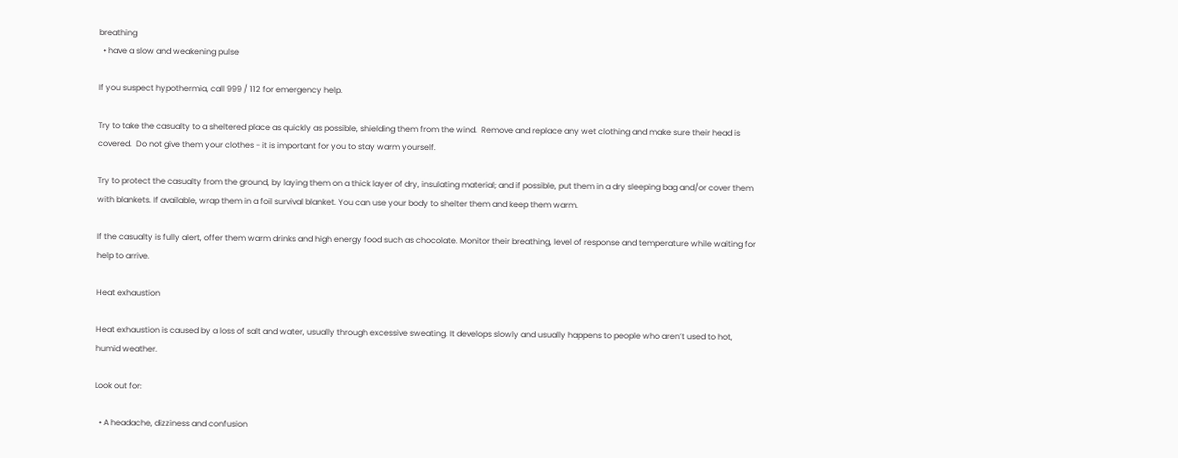breathing
  • have a slow and weakening pulse

If you suspect hypothermia, call 999 / 112 for emergency help.

Try to take the casualty to a sheltered place as quickly as possible, shielding them from the wind.  Remove and replace any wet clothing and make sure their head is covered.  Do not give them your clothes - it is important for you to stay warm yourself.

Try to protect the casualty from the ground, by laying them on a thick layer of dry, insulating material; and if possible, put them in a dry sleeping bag and/or cover them with blankets. If available, wrap them in a foil survival blanket. You can use your body to shelter them and keep them warm.

If the casualty is fully alert, offer them warm drinks and high energy food such as chocolate. Monitor their breathing, level of response and temperature while waiting for help to arrive.

Heat exhaustion

Heat exhaustion is caused by a loss of salt and water, usually through excessive sweating. It develops slowly and usually happens to people who aren’t used to hot, humid weather.

Look out for:

  • A headache, dizziness and confusion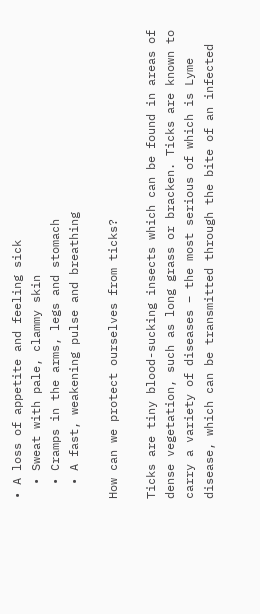• A loss of appetite and feeling sick
  • Sweat with pale, clammy skin
  • Cramps in the arms, legs and stomach
  • A fast, weakening pulse and breathing

How can we protect ourselves from ticks?

Ticks are tiny blood-sucking insects which can be found in areas of dense vegetation, such as long grass or bracken. Ticks are known to carry a variety of diseases – the most serious of which is Lyme disease, which can be transmitted through the bite of an infected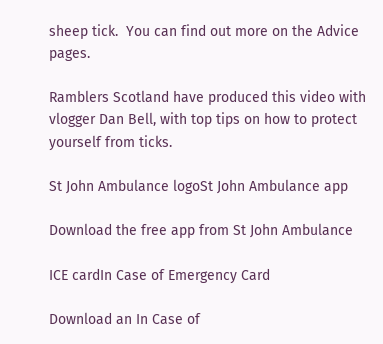sheep tick.  You can find out more on the Advice pages.

Ramblers Scotland have produced this video with vlogger Dan Bell, with top tips on how to protect yourself from ticks.

St John Ambulance logoSt John Ambulance app

Download the free app from St John Ambulance

ICE cardIn Case of Emergency Card

Download an In Case of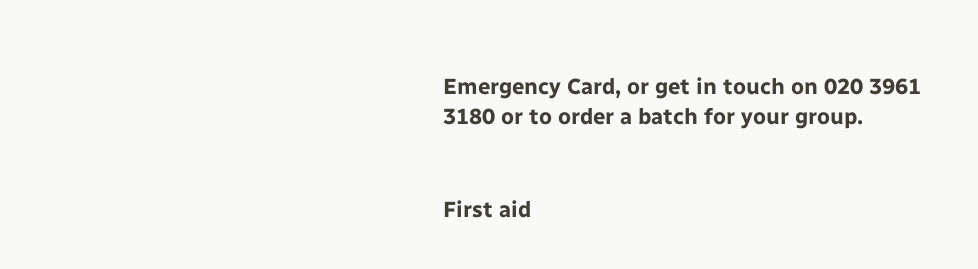Emergency Card, or get in touch on 020 3961 3180 or to order a batch for your group.


First aid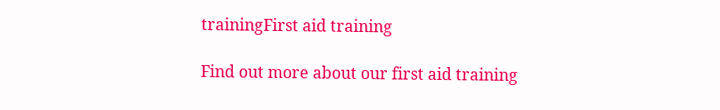trainingFirst aid training

Find out more about our first aid training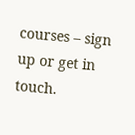courses – sign up or get in touch.